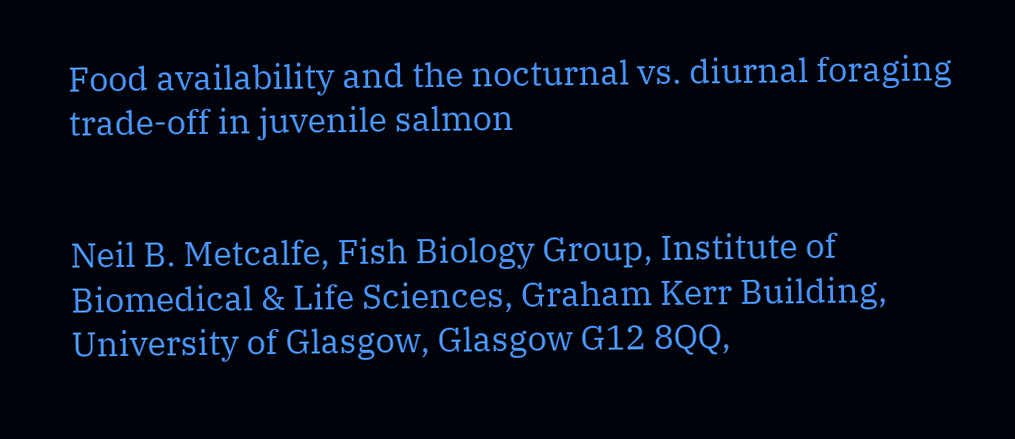Food availability and the nocturnal vs. diurnal foraging trade-off in juvenile salmon


Neil B. Metcalfe, Fish Biology Group, Institute of Biomedical & Life Sciences, Graham Kerr Building, University of Glasgow, Glasgow G12 8QQ,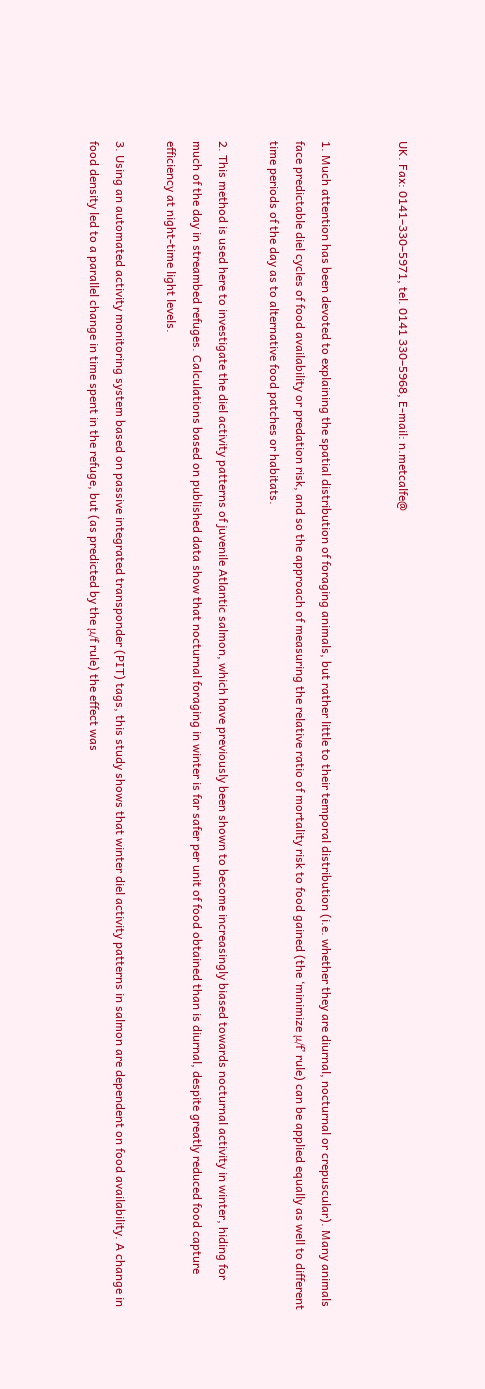UK. Fax: 0141–330–5971, tel. 0141 330–5968, E-mail: n.metcalfe@


1. Much attention has been devoted to explaining the spatial distribution of foraging animals, but rather little to their temporal distribution (i.e. whether they are diurnal, nocturnal or crepuscular). Many animals face predictable diel cycles of food availability or predation risk, and so the approach of measuring the relative ratio of mortality risk to food gained (the ‘minimize μ/f’ rule) can be applied equally as well to different time periods of the day as to alternative food patches or habitats.

2. This method is used here to investigate the diel activity patterns of juvenile Atlantic salmon, which have previously been shown to become increasingly biased towards nocturnal activity in winter, hiding for much of the day in streambed refuges. Calculations based on published data show that nocturnal foraging in winter is far safer per unit of food obtained than is diurnal, despite greatly reduced food capture efficiency at night-time light levels.

3. Using an automated activity monitoring system based on passive integrated transponder (PIT) tags, this study shows that winter diel activity patterns in salmon are dependent on food availability. A change in food density led to a parallel change in time spent in the refuge, but (as predicted by the μ/f rule) the effect was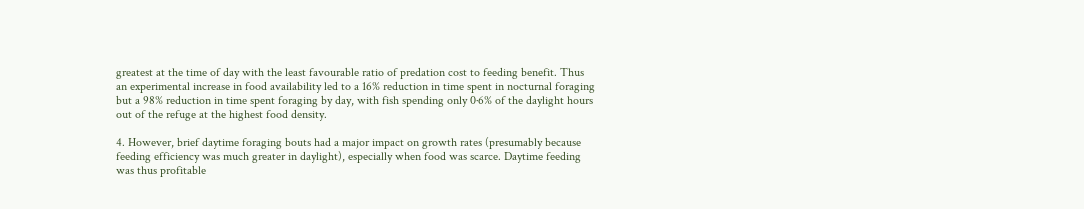greatest at the time of day with the least favourable ratio of predation cost to feeding benefit. Thus an experimental increase in food availability led to a 16% reduction in time spent in nocturnal foraging but a 98% reduction in time spent foraging by day, with fish spending only 0·6% of the daylight hours out of the refuge at the highest food density.

4. However, brief daytime foraging bouts had a major impact on growth rates (presumably because feeding efficiency was much greater in daylight), especially when food was scarce. Daytime feeding was thus profitable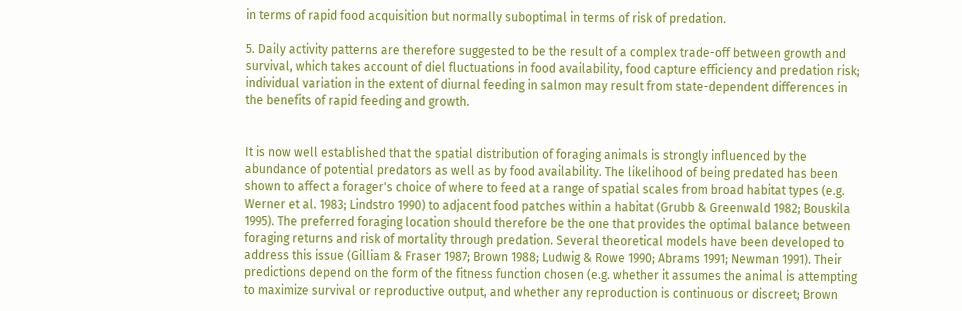in terms of rapid food acquisition but normally suboptimal in terms of risk of predation.

5. Daily activity patterns are therefore suggested to be the result of a complex trade-off between growth and survival, which takes account of diel fluctuations in food availability, food capture efficiency and predation risk; individual variation in the extent of diurnal feeding in salmon may result from state-dependent differences in the benefits of rapid feeding and growth.


It is now well established that the spatial distribution of foraging animals is strongly influenced by the abundance of potential predators as well as by food availability. The likelihood of being predated has been shown to affect a forager's choice of where to feed at a range of spatial scales from broad habitat types (e.g. Werner et al. 1983; Lindstro 1990) to adjacent food patches within a habitat (Grubb & Greenwald 1982; Bouskila 1995). The preferred foraging location should therefore be the one that provides the optimal balance between foraging returns and risk of mortality through predation. Several theoretical models have been developed to address this issue (Gilliam & Fraser 1987; Brown 1988; Ludwig & Rowe 1990; Abrams 1991; Newman 1991). Their predictions depend on the form of the fitness function chosen (e.g. whether it assumes the animal is attempting to maximize survival or reproductive output, and whether any reproduction is continuous or discreet; Brown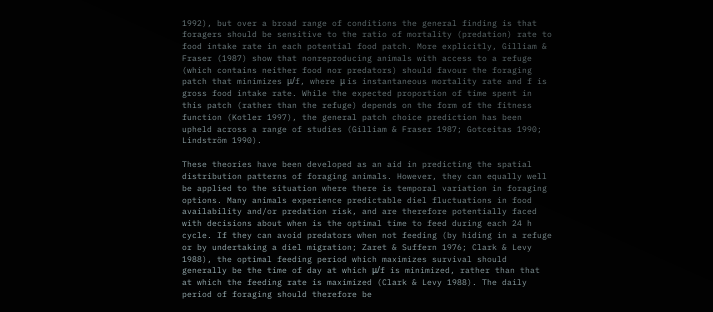1992), but over a broad range of conditions the general finding is that foragers should be sensitive to the ratio of mortality (predation) rate to food intake rate in each potential food patch. More explicitly, Gilliam & Fraser (1987) show that nonreproducing animals with access to a refuge (which contains neither food nor predators) should favour the foraging patch that minimizes μ/f, where μ is instantaneous mortality rate and f is gross food intake rate. While the expected proportion of time spent in this patch (rather than the refuge) depends on the form of the fitness function (Kotler 1997), the general patch choice prediction has been upheld across a range of studies (Gilliam & Fraser 1987; Gotceitas 1990; Lindström 1990).

These theories have been developed as an aid in predicting the spatial distribution patterns of foraging animals. However, they can equally well be applied to the situation where there is temporal variation in foraging options. Many animals experience predictable diel fluctuations in food availability and/or predation risk, and are therefore potentially faced with decisions about when is the optimal time to feed during each 24 h cycle. If they can avoid predators when not feeding (by hiding in a refuge or by undertaking a diel migration; Zaret & Suffern 1976; Clark & Levy 1988), the optimal feeding period which maximizes survival should generally be the time of day at which μ/f is minimized, rather than that at which the feeding rate is maximized (Clark & Levy 1988). The daily period of foraging should therefore be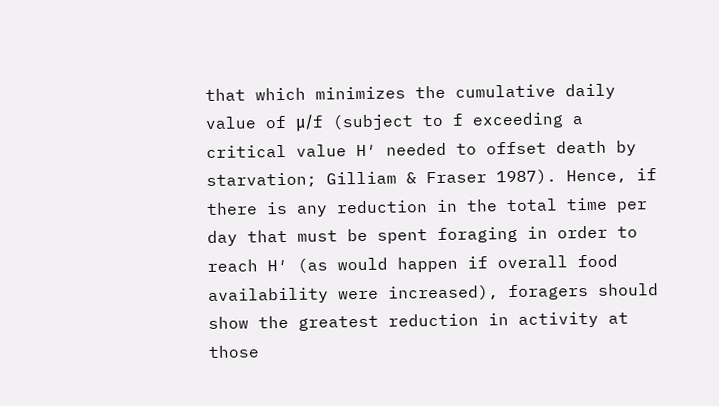that which minimizes the cumulative daily value of μ/f (subject to f exceeding a critical value H′ needed to offset death by starvation; Gilliam & Fraser 1987). Hence, if there is any reduction in the total time per day that must be spent foraging in order to reach H′ (as would happen if overall food availability were increased), foragers should show the greatest reduction in activity at those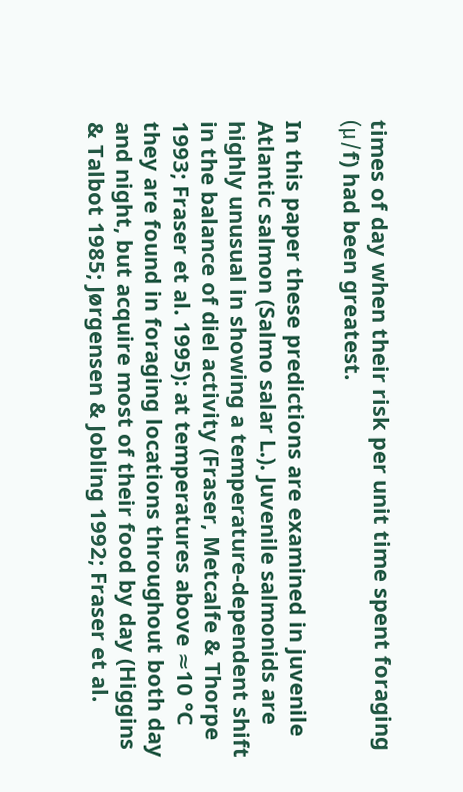times of day when their risk per unit time spent foraging (μ/f) had been greatest.

In this paper these predictions are examined in juvenile Atlantic salmon (Salmo salar L.). Juvenile salmonids are highly unusual in showing a temperature-dependent shift in the balance of diel activity (Fraser, Metcalfe & Thorpe 1993; Fraser et al. 1995): at temperatures above ≈10 °C they are found in foraging locations throughout both day and night, but acquire most of their food by day (Higgins & Talbot 1985; Jørgensen & Jobling 1992; Fraser et al.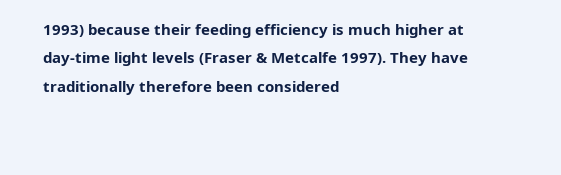1993) because their feeding efficiency is much higher at day-time light levels (Fraser & Metcalfe 1997). They have traditionally therefore been considered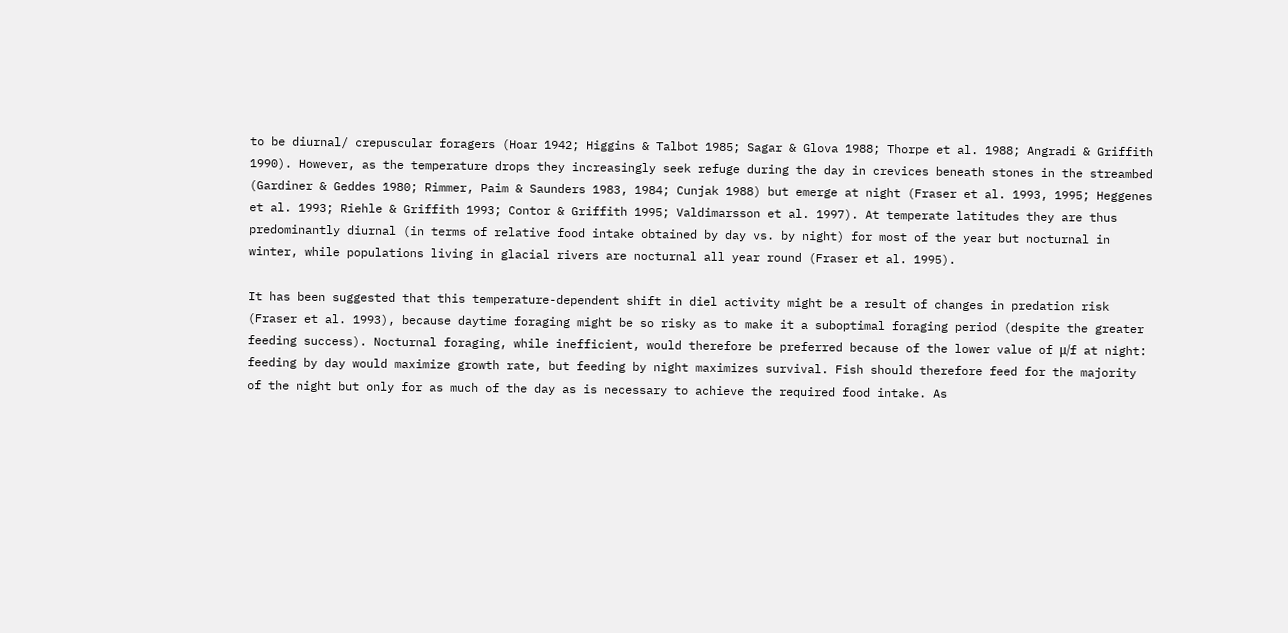to be diurnal/ crepuscular foragers (Hoar 1942; Higgins & Talbot 1985; Sagar & Glova 1988; Thorpe et al. 1988; Angradi & Griffith 1990). However, as the temperature drops they increasingly seek refuge during the day in crevices beneath stones in the streambed (Gardiner & Geddes 1980; Rimmer, Paim & Saunders 1983, 1984; Cunjak 1988) but emerge at night (Fraser et al. 1993, 1995; Heggenes et al. 1993; Riehle & Griffith 1993; Contor & Griffith 1995; Valdimarsson et al. 1997). At temperate latitudes they are thus predominantly diurnal (in terms of relative food intake obtained by day vs. by night) for most of the year but nocturnal in winter, while populations living in glacial rivers are nocturnal all year round (Fraser et al. 1995).

It has been suggested that this temperature-dependent shift in diel activity might be a result of changes in predation risk (Fraser et al. 1993), because daytime foraging might be so risky as to make it a suboptimal foraging period (despite the greater feeding success). Nocturnal foraging, while inefficient, would therefore be preferred because of the lower value of μ/f at night: feeding by day would maximize growth rate, but feeding by night maximizes survival. Fish should therefore feed for the majority of the night but only for as much of the day as is necessary to achieve the required food intake. As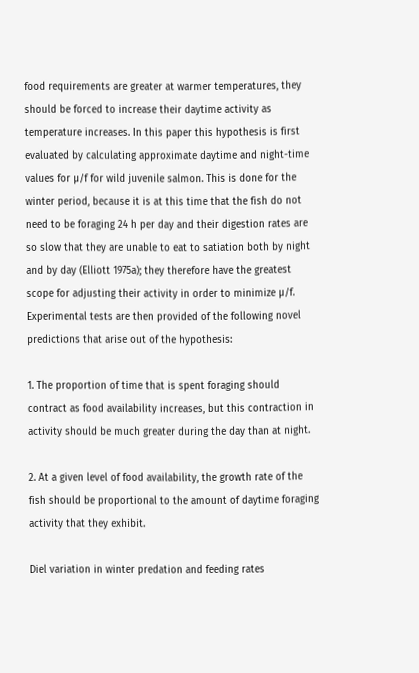food requirements are greater at warmer temperatures, they should be forced to increase their daytime activity as temperature increases. In this paper this hypothesis is first evaluated by calculating approximate daytime and night-time values for μ/f for wild juvenile salmon. This is done for the winter period, because it is at this time that the fish do not need to be foraging 24 h per day and their digestion rates are so slow that they are unable to eat to satiation both by night and by day (Elliott 1975a); they therefore have the greatest scope for adjusting their activity in order to minimize μ/f. Experimental tests are then provided of the following novel predictions that arise out of the hypothesis:

1. The proportion of time that is spent foraging should contract as food availability increases, but this contraction in activity should be much greater during the day than at night.

2. At a given level of food availability, the growth rate of the fish should be proportional to the amount of daytime foraging activity that they exhibit.

Diel variation in winter predation and feeding rates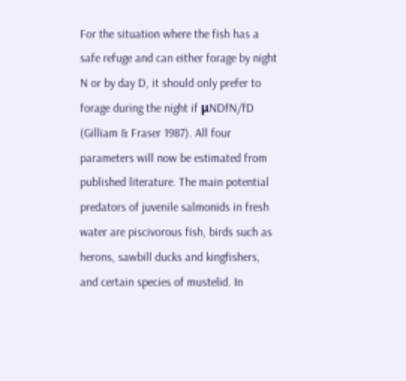For the situation where the fish has a safe refuge and can either forage by night N or by day D, it should only prefer to forage during the night if μNDfN/fD (Gilliam & Fraser 1987). All four parameters will now be estimated from published literature. The main potential predators of juvenile salmonids in fresh water are piscivorous fish, birds such as herons, sawbill ducks and kingfishers, and certain species of mustelid. In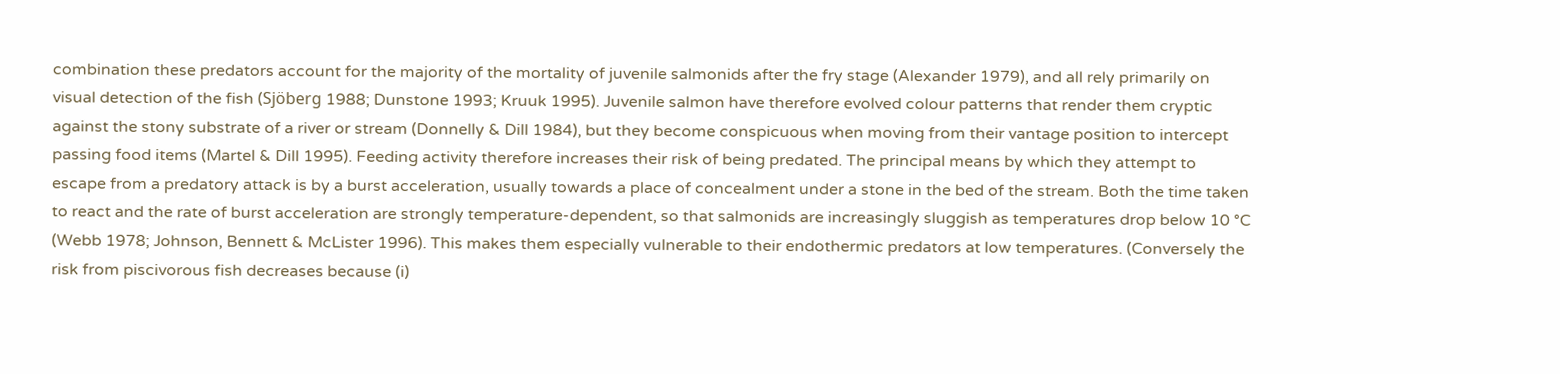combination these predators account for the majority of the mortality of juvenile salmonids after the fry stage (Alexander 1979), and all rely primarily on visual detection of the fish (Sjöberg 1988; Dunstone 1993; Kruuk 1995). Juvenile salmon have therefore evolved colour patterns that render them cryptic against the stony substrate of a river or stream (Donnelly & Dill 1984), but they become conspicuous when moving from their vantage position to intercept passing food items (Martel & Dill 1995). Feeding activity therefore increases their risk of being predated. The principal means by which they attempt to escape from a predatory attack is by a burst acceleration, usually towards a place of concealment under a stone in the bed of the stream. Both the time taken to react and the rate of burst acceleration are strongly temperature-dependent, so that salmonids are increasingly sluggish as temperatures drop below 10 °C (Webb 1978; Johnson, Bennett & McLister 1996). This makes them especially vulnerable to their endothermic predators at low temperatures. (Conversely the risk from piscivorous fish decreases because (i)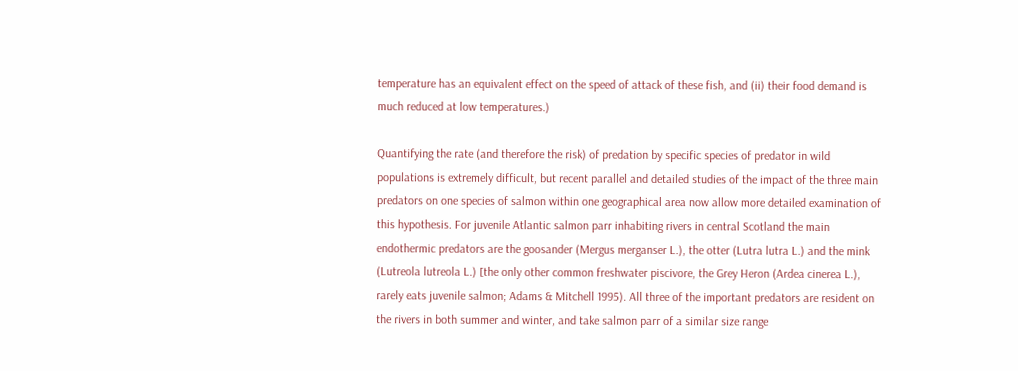temperature has an equivalent effect on the speed of attack of these fish, and (ii) their food demand is much reduced at low temperatures.)

Quantifying the rate (and therefore the risk) of predation by specific species of predator in wild populations is extremely difficult, but recent parallel and detailed studies of the impact of the three main predators on one species of salmon within one geographical area now allow more detailed examination of this hypothesis. For juvenile Atlantic salmon parr inhabiting rivers in central Scotland the main endothermic predators are the goosander (Mergus merganser L.), the otter (Lutra lutra L.) and the mink (Lutreola lutreola L.) [the only other common freshwater piscivore, the Grey Heron (Ardea cinerea L.), rarely eats juvenile salmon; Adams & Mitchell 1995). All three of the important predators are resident on the rivers in both summer and winter, and take salmon parr of a similar size range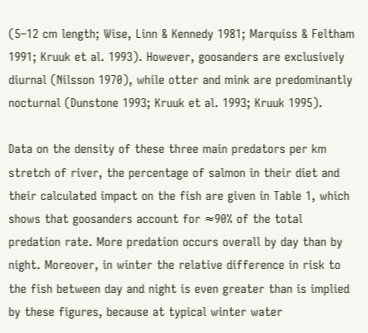(5–12 cm length; Wise, Linn & Kennedy 1981; Marquiss & Feltham 1991; Kruuk et al. 1993). However, goosanders are exclusively diurnal (Nilsson 1970), while otter and mink are predominantly nocturnal (Dunstone 1993; Kruuk et al. 1993; Kruuk 1995).

Data on the density of these three main predators per km stretch of river, the percentage of salmon in their diet and their calculated impact on the fish are given in Table 1, which shows that goosanders account for ≈90% of the total predation rate. More predation occurs overall by day than by night. Moreover, in winter the relative difference in risk to the fish between day and night is even greater than is implied by these figures, because at typical winter water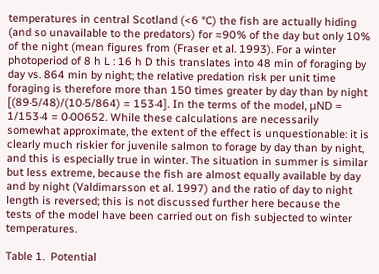temperatures in central Scotland (<6 °C) the fish are actually hiding (and so unavailable to the predators) for ≈90% of the day but only 10% of the night (mean figures from (Fraser et al. 1993). For a winter photoperiod of 8 h L : 16 h D this translates into 48 min of foraging by day vs. 864 min by night; the relative predation risk per unit time foraging is therefore more than 150 times greater by day than by night [(89·5/48)/(10·5/864) = 153·4]. In the terms of the model, μND = 1/153·4 = 0·00652. While these calculations are necessarily somewhat approximate, the extent of the effect is unquestionable: it is clearly much riskier for juvenile salmon to forage by day than by night, and this is especially true in winter. The situation in summer is similar but less extreme, because the fish are almost equally available by day and by night (Valdimarsson et al. 1997) and the ratio of day to night length is reversed; this is not discussed further here because the tests of the model have been carried out on fish subjected to winter temperatures.

Table 1.  Potential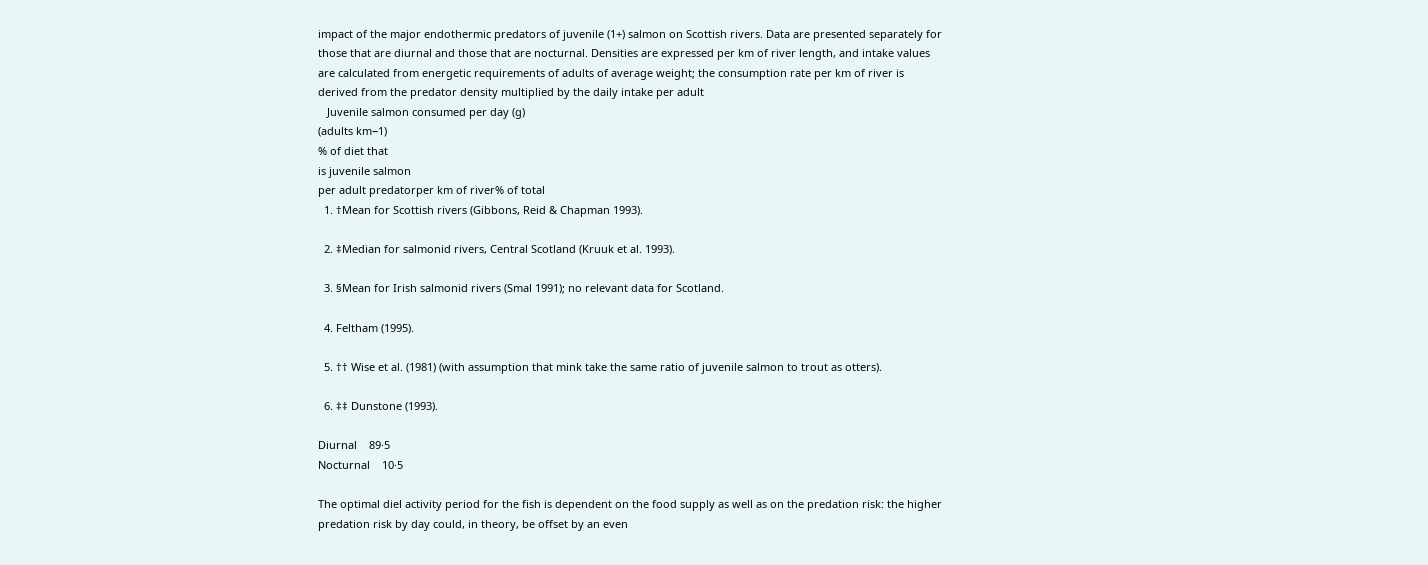impact of the major endothermic predators of juvenile (1+) salmon on Scottish rivers. Data are presented separately for those that are diurnal and those that are nocturnal. Densities are expressed per km of river length, and intake values are calculated from energetic requirements of adults of average weight; the consumption rate per km of river is derived from the predator density multiplied by the daily intake per adult
   Juvenile salmon consumed per day (g)
(adults km−1)
% of diet that
is juvenile salmon
per adult predatorper km of river% of total
  1. †Mean for Scottish rivers (Gibbons, Reid & Chapman 1993).

  2. ‡Median for salmonid rivers, Central Scotland (Kruuk et al. 1993).

  3. §Mean for Irish salmonid rivers (Smal 1991); no relevant data for Scotland.

  4. Feltham (1995).

  5. †† Wise et al. (1981) (with assumption that mink take the same ratio of juvenile salmon to trout as otters).

  6. ‡‡ Dunstone (1993).

Diurnal    89·5
Nocturnal    10·5

The optimal diel activity period for the fish is dependent on the food supply as well as on the predation risk: the higher predation risk by day could, in theory, be offset by an even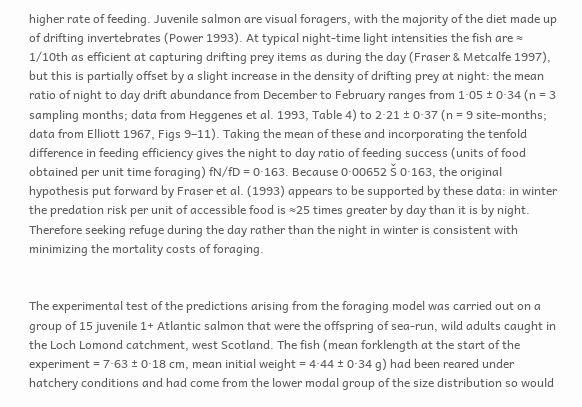higher rate of feeding. Juvenile salmon are visual foragers, with the majority of the diet made up of drifting invertebrates (Power 1993). At typical night-time light intensities the fish are ≈ 1/10th as efficient at capturing drifting prey items as during the day (Fraser & Metcalfe 1997), but this is partially offset by a slight increase in the density of drifting prey at night: the mean ratio of night to day drift abundance from December to February ranges from 1·05 ± 0·34 (n = 3 sampling months; data from Heggenes et al. 1993, Table 4) to 2·21 ± 0·37 (n = 9 site-months; data from Elliott 1967, Figs 9–11). Taking the mean of these and incorporating the tenfold difference in feeding efficiency gives the night to day ratio of feeding success (units of food obtained per unit time foraging) fN/fD = 0·163. Because 0·00652 Š 0·163, the original hypothesis put forward by Fraser et al. (1993) appears to be supported by these data: in winter the predation risk per unit of accessible food is ≈25 times greater by day than it is by night. Therefore seeking refuge during the day rather than the night in winter is consistent with minimizing the mortality costs of foraging.


The experimental test of the predictions arising from the foraging model was carried out on a group of 15 juvenile 1+ Atlantic salmon that were the offspring of sea-run, wild adults caught in the Loch Lomond catchment, west Scotland. The fish (mean forklength at the start of the experiment = 7·63 ± 0·18 cm, mean initial weight = 4·44 ± 0·34 g) had been reared under hatchery conditions and had come from the lower modal group of the size distribution so would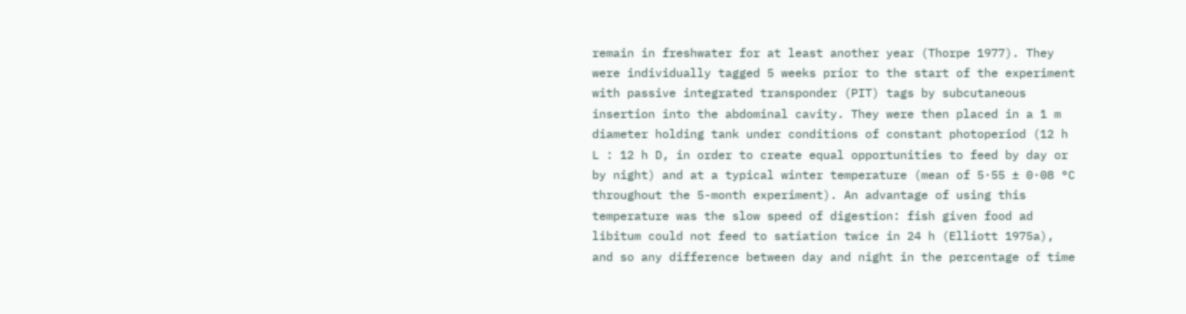remain in freshwater for at least another year (Thorpe 1977). They were individually tagged 5 weeks prior to the start of the experiment with passive integrated transponder (PIT) tags by subcutaneous insertion into the abdominal cavity. They were then placed in a 1 m diameter holding tank under conditions of constant photoperiod (12 h L : 12 h D, in order to create equal opportunities to feed by day or by night) and at a typical winter temperature (mean of 5·55 ± 0·08 °C throughout the 5-month experiment). An advantage of using this temperature was the slow speed of digestion: fish given food ad libitum could not feed to satiation twice in 24 h (Elliott 1975a), and so any difference between day and night in the percentage of time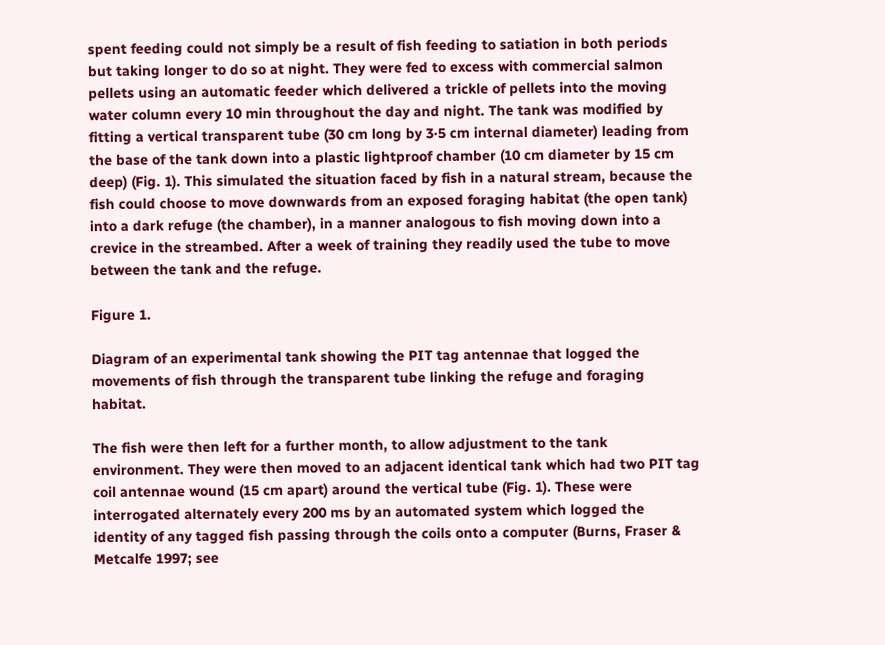spent feeding could not simply be a result of fish feeding to satiation in both periods but taking longer to do so at night. They were fed to excess with commercial salmon pellets using an automatic feeder which delivered a trickle of pellets into the moving water column every 10 min throughout the day and night. The tank was modified by fitting a vertical transparent tube (30 cm long by 3·5 cm internal diameter) leading from the base of the tank down into a plastic lightproof chamber (10 cm diameter by 15 cm deep) (Fig. 1). This simulated the situation faced by fish in a natural stream, because the fish could choose to move downwards from an exposed foraging habitat (the open tank) into a dark refuge (the chamber), in a manner analogous to fish moving down into a crevice in the streambed. After a week of training they readily used the tube to move between the tank and the refuge.

Figure 1.

Diagram of an experimental tank showing the PIT tag antennae that logged the movements of fish through the transparent tube linking the refuge and foraging habitat.

The fish were then left for a further month, to allow adjustment to the tank environment. They were then moved to an adjacent identical tank which had two PIT tag coil antennae wound (15 cm apart) around the vertical tube (Fig. 1). These were interrogated alternately every 200 ms by an automated system which logged the identity of any tagged fish passing through the coils onto a computer (Burns, Fraser & Metcalfe 1997; see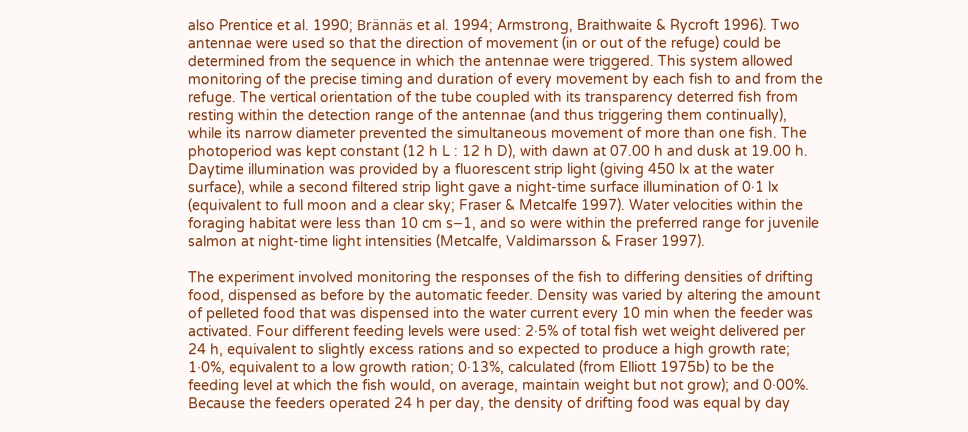also Prentice et al. 1990; Brännäs et al. 1994; Armstrong, Braithwaite & Rycroft 1996). Two antennae were used so that the direction of movement (in or out of the refuge) could be determined from the sequence in which the antennae were triggered. This system allowed monitoring of the precise timing and duration of every movement by each fish to and from the refuge. The vertical orientation of the tube coupled with its transparency deterred fish from resting within the detection range of the antennae (and thus triggering them continually), while its narrow diameter prevented the simultaneous movement of more than one fish. The photoperiod was kept constant (12 h L : 12 h D), with dawn at 07.00 h and dusk at 19.00 h. Daytime illumination was provided by a fluorescent strip light (giving 450 lx at the water surface), while a second filtered strip light gave a night-time surface illumination of 0·1 lx (equivalent to full moon and a clear sky; Fraser & Metcalfe 1997). Water velocities within the foraging habitat were less than 10 cm s−1, and so were within the preferred range for juvenile salmon at night-time light intensities (Metcalfe, Valdimarsson & Fraser 1997).

The experiment involved monitoring the responses of the fish to differing densities of drifting food, dispensed as before by the automatic feeder. Density was varied by altering the amount of pelleted food that was dispensed into the water current every 10 min when the feeder was activated. Four different feeding levels were used: 2·5% of total fish wet weight delivered per 24 h, equivalent to slightly excess rations and so expected to produce a high growth rate; 1·0%, equivalent to a low growth ration; 0·13%, calculated (from Elliott 1975b) to be the feeding level at which the fish would, on average, maintain weight but not grow); and 0·00%. Because the feeders operated 24 h per day, the density of drifting food was equal by day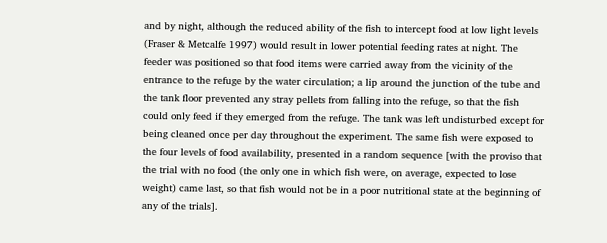and by night, although the reduced ability of the fish to intercept food at low light levels (Fraser & Metcalfe 1997) would result in lower potential feeding rates at night. The feeder was positioned so that food items were carried away from the vicinity of the entrance to the refuge by the water circulation; a lip around the junction of the tube and the tank floor prevented any stray pellets from falling into the refuge, so that the fish could only feed if they emerged from the refuge. The tank was left undisturbed except for being cleaned once per day throughout the experiment. The same fish were exposed to the four levels of food availability, presented in a random sequence [with the proviso that the trial with no food (the only one in which fish were, on average, expected to lose weight) came last, so that fish would not be in a poor nutritional state at the beginning of any of the trials].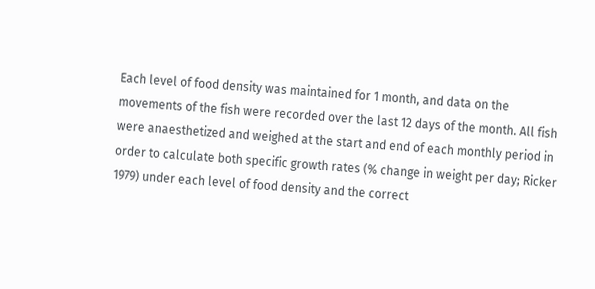Each level of food density was maintained for 1 month, and data on the movements of the fish were recorded over the last 12 days of the month. All fish were anaesthetized and weighed at the start and end of each monthly period in order to calculate both specific growth rates (% change in weight per day; Ricker 1979) under each level of food density and the correct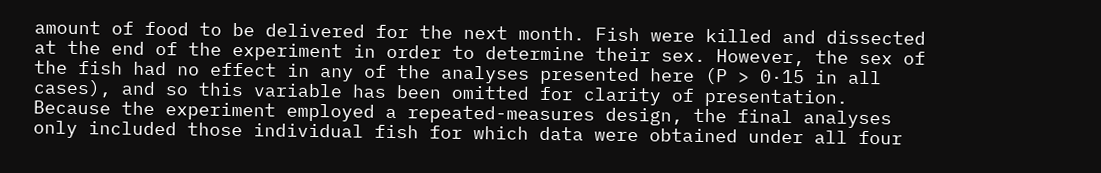amount of food to be delivered for the next month. Fish were killed and dissected at the end of the experiment in order to determine their sex. However, the sex of the fish had no effect in any of the analyses presented here (P > 0·15 in all cases), and so this variable has been omitted for clarity of presentation. Because the experiment employed a repeated-measures design, the final analyses only included those individual fish for which data were obtained under all four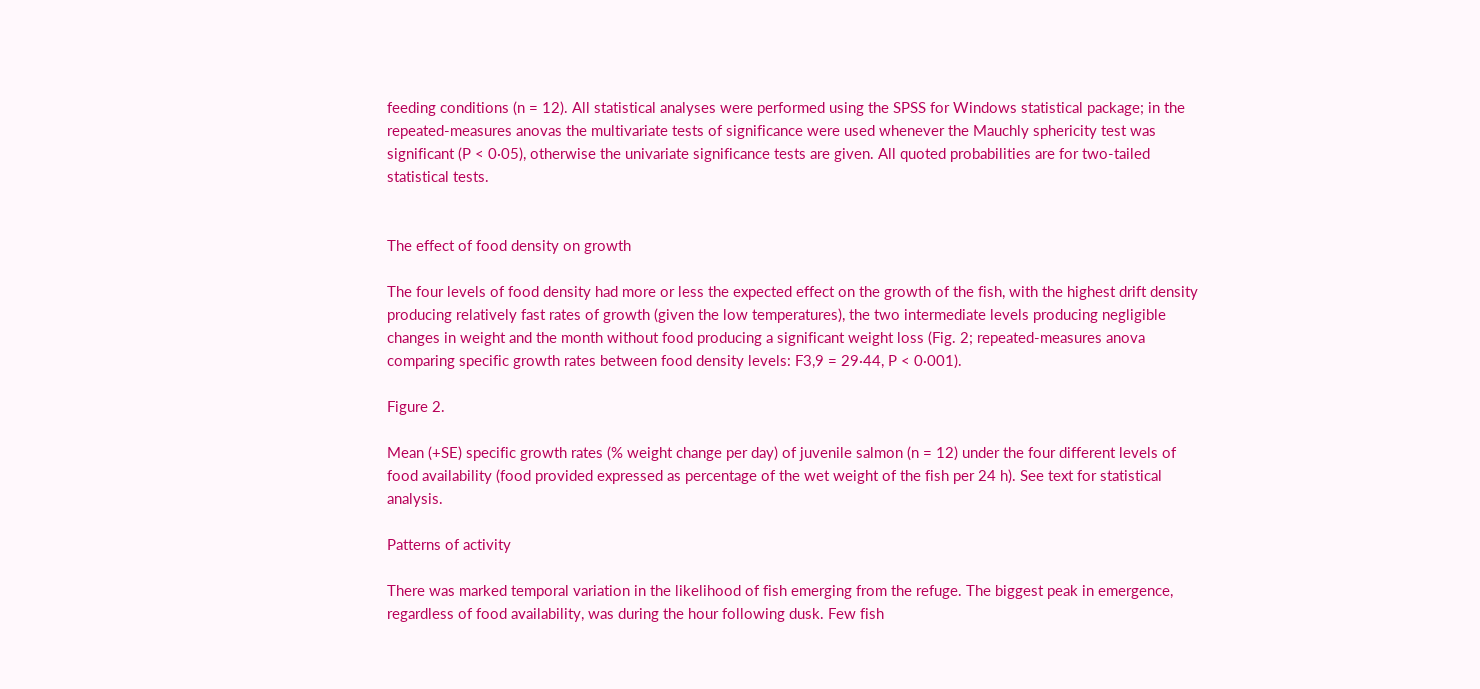feeding conditions (n = 12). All statistical analyses were performed using the SPSS for Windows statistical package; in the repeated-measures anovas the multivariate tests of significance were used whenever the Mauchly sphericity test was significant (P < 0·05), otherwise the univariate significance tests are given. All quoted probabilities are for two-tailed statistical tests.


The effect of food density on growth

The four levels of food density had more or less the expected effect on the growth of the fish, with the highest drift density producing relatively fast rates of growth (given the low temperatures), the two intermediate levels producing negligible changes in weight and the month without food producing a significant weight loss (Fig. 2; repeated-measures anova comparing specific growth rates between food density levels: F3,9 = 29·44, P < 0·001).

Figure 2.

Mean (+SE) specific growth rates (% weight change per day) of juvenile salmon (n = 12) under the four different levels of food availability (food provided expressed as percentage of the wet weight of the fish per 24 h). See text for statistical analysis.

Patterns of activity

There was marked temporal variation in the likelihood of fish emerging from the refuge. The biggest peak in emergence, regardless of food availability, was during the hour following dusk. Few fish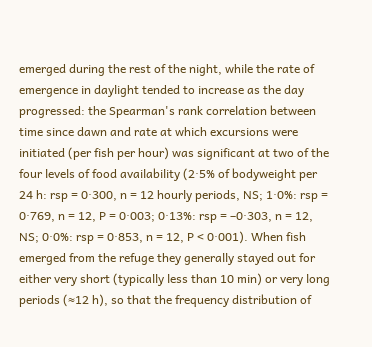emerged during the rest of the night, while the rate of emergence in daylight tended to increase as the day progressed: the Spearman's rank correlation between time since dawn and rate at which excursions were initiated (per fish per hour) was significant at two of the four levels of food availability (2·5% of bodyweight per 24 h: rsp = 0·300, n = 12 hourly periods, NS; 1·0%: rsp = 0·769, n = 12, P = 0·003; 0·13%: rsp = –0·303, n = 12, NS; 0·0%: rsp = 0·853, n = 12, P < 0·001). When fish emerged from the refuge they generally stayed out for either very short (typically less than 10 min) or very long periods (≈12 h), so that the frequency distribution of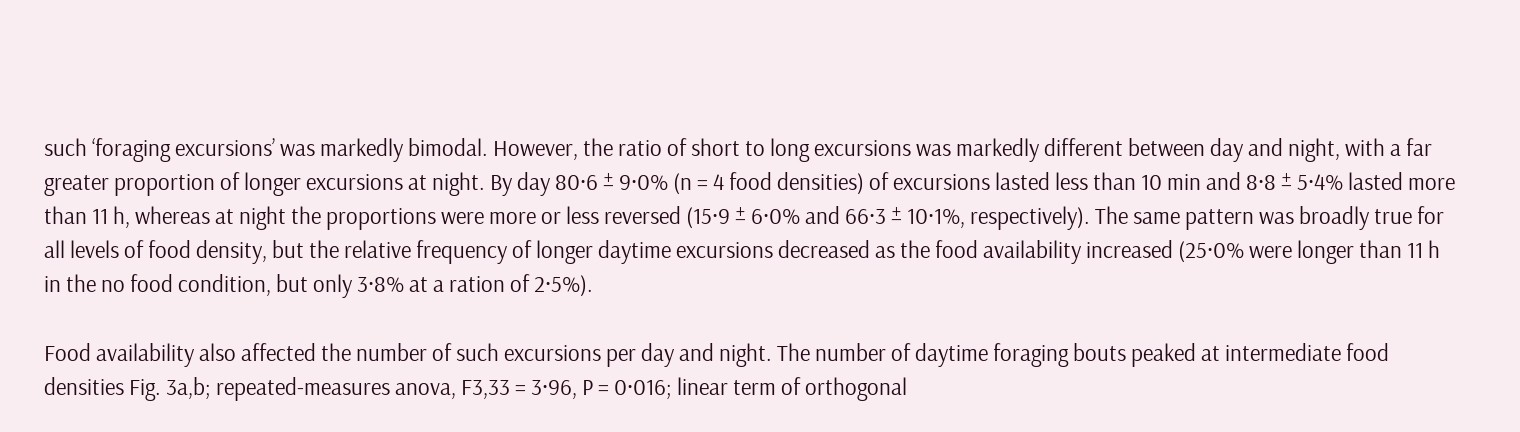such ‘foraging excursions’ was markedly bimodal. However, the ratio of short to long excursions was markedly different between day and night, with a far greater proportion of longer excursions at night. By day 80·6 ± 9·0% (n = 4 food densities) of excursions lasted less than 10 min and 8·8 ± 5·4% lasted more than 11 h, whereas at night the proportions were more or less reversed (15·9 ± 6·0% and 66·3 ± 10·1%, respectively). The same pattern was broadly true for all levels of food density, but the relative frequency of longer daytime excursions decreased as the food availability increased (25·0% were longer than 11 h in the no food condition, but only 3·8% at a ration of 2·5%).

Food availability also affected the number of such excursions per day and night. The number of daytime foraging bouts peaked at intermediate food densities Fig. 3a,b; repeated-measures anova, F3,33 = 3·96, P = 0·016; linear term of orthogonal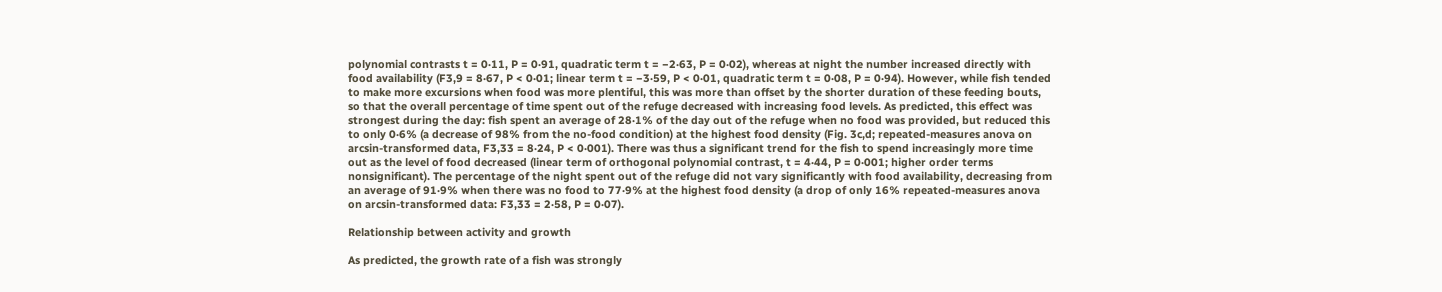polynomial contrasts t = 0·11, P = 0·91, quadratic term t = −2·63, P = 0·02), whereas at night the number increased directly with food availability (F3,9 = 8·67, P < 0·01; linear term t = −3·59, P < 0·01, quadratic term t = 0·08, P = 0·94). However, while fish tended to make more excursions when food was more plentiful, this was more than offset by the shorter duration of these feeding bouts, so that the overall percentage of time spent out of the refuge decreased with increasing food levels. As predicted, this effect was strongest during the day: fish spent an average of 28·1% of the day out of the refuge when no food was provided, but reduced this to only 0·6% (a decrease of 98% from the no-food condition) at the highest food density (Fig. 3c,d; repeated-measures anova on arcsin-transformed data, F3,33 = 8·24, P < 0·001). There was thus a significant trend for the fish to spend increasingly more time out as the level of food decreased (linear term of orthogonal polynomial contrast, t = 4·44, P = 0·001; higher order terms nonsignificant). The percentage of the night spent out of the refuge did not vary significantly with food availability, decreasing from an average of 91·9% when there was no food to 77·9% at the highest food density (a drop of only 16% repeated-measures anova on arcsin-transformed data: F3,33 = 2·58, P = 0·07).

Relationship between activity and growth

As predicted, the growth rate of a fish was strongly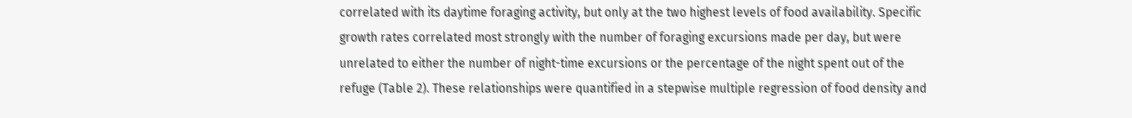correlated with its daytime foraging activity, but only at the two highest levels of food availability. Specific growth rates correlated most strongly with the number of foraging excursions made per day, but were unrelated to either the number of night-time excursions or the percentage of the night spent out of the refuge (Table 2). These relationships were quantified in a stepwise multiple regression of food density and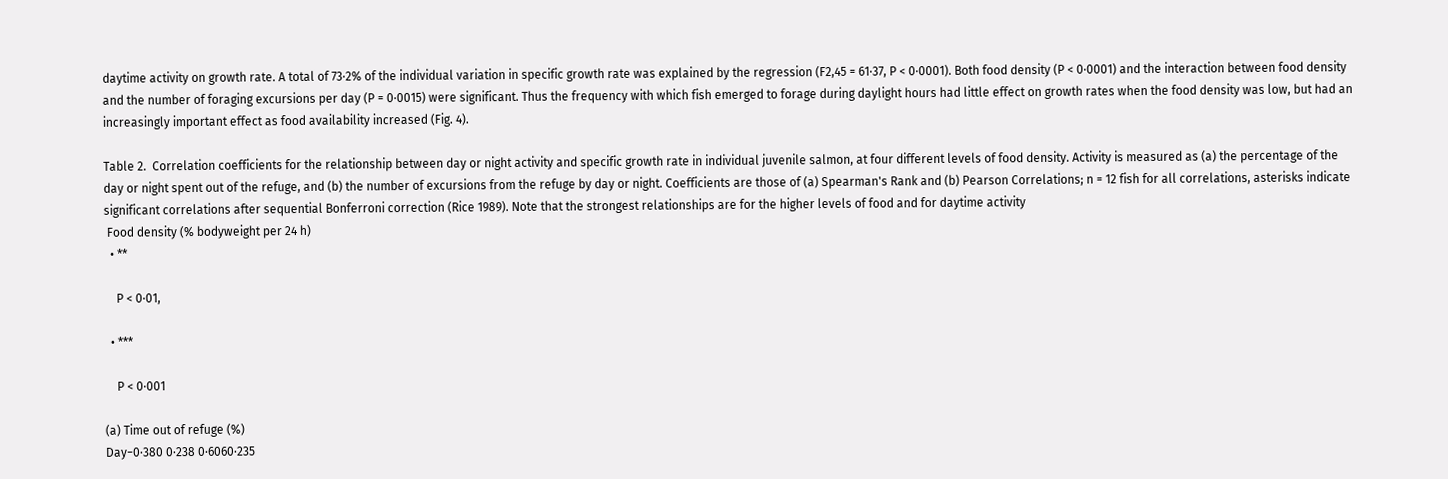daytime activity on growth rate. A total of 73·2% of the individual variation in specific growth rate was explained by the regression (F2,45 = 61·37, P < 0·0001). Both food density (P < 0·0001) and the interaction between food density and the number of foraging excursions per day (P = 0·0015) were significant. Thus the frequency with which fish emerged to forage during daylight hours had little effect on growth rates when the food density was low, but had an increasingly important effect as food availability increased (Fig. 4).

Table 2.  Correlation coefficients for the relationship between day or night activity and specific growth rate in individual juvenile salmon, at four different levels of food density. Activity is measured as (a) the percentage of the day or night spent out of the refuge, and (b) the number of excursions from the refuge by day or night. Coefficients are those of (a) Spearman's Rank and (b) Pearson Correlations; n = 12 fish for all correlations, asterisks indicate significant correlations after sequential Bonferroni correction (Rice 1989). Note that the strongest relationships are for the higher levels of food and for daytime activity
 Food density (% bodyweight per 24 h)
  • **

    P < 0·01,

  • ***

    P < 0·001

(a) Time out of refuge (%)
Day−0·380 0·238 0·6060·235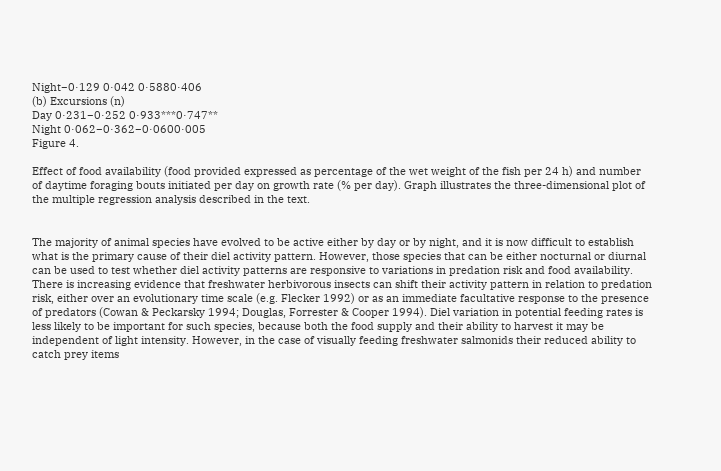Night−0·129 0·042 0·5880·406
(b) Excursions (n)
Day 0·231−0·252 0·933***0·747**
Night 0·062−0·362−0·0600·005
Figure 4.

Effect of food availability (food provided expressed as percentage of the wet weight of the fish per 24 h) and number of daytime foraging bouts initiated per day on growth rate (% per day). Graph illustrates the three-dimensional plot of the multiple regression analysis described in the text.


The majority of animal species have evolved to be active either by day or by night, and it is now difficult to establish what is the primary cause of their diel activity pattern. However, those species that can be either nocturnal or diurnal can be used to test whether diel activity patterns are responsive to variations in predation risk and food availability. There is increasing evidence that freshwater herbivorous insects can shift their activity pattern in relation to predation risk, either over an evolutionary time scale (e.g. Flecker 1992) or as an immediate facultative response to the presence of predators (Cowan & Peckarsky 1994; Douglas, Forrester & Cooper 1994). Diel variation in potential feeding rates is less likely to be important for such species, because both the food supply and their ability to harvest it may be independent of light intensity. However, in the case of visually feeding freshwater salmonids their reduced ability to catch prey items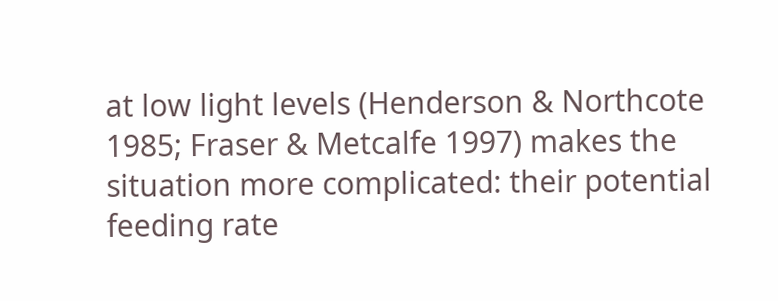at low light levels (Henderson & Northcote 1985; Fraser & Metcalfe 1997) makes the situation more complicated: their potential feeding rate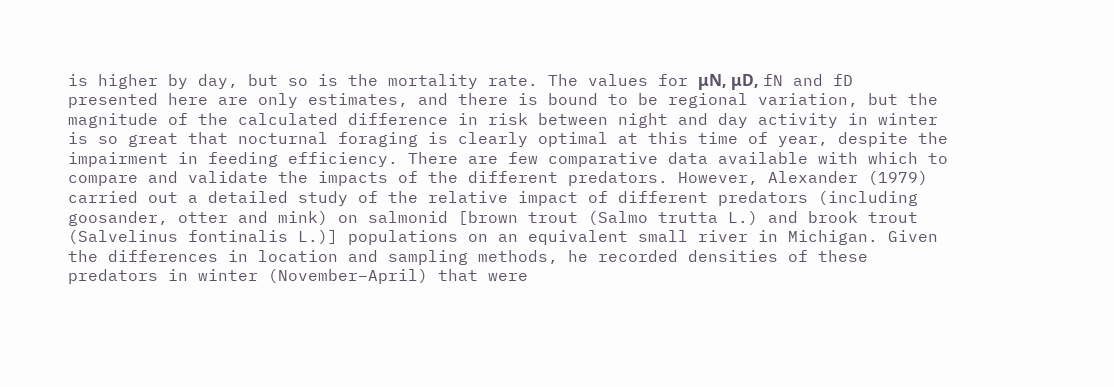is higher by day, but so is the mortality rate. The values for μN, μD, fN and fD presented here are only estimates, and there is bound to be regional variation, but the magnitude of the calculated difference in risk between night and day activity in winter is so great that nocturnal foraging is clearly optimal at this time of year, despite the impairment in feeding efficiency. There are few comparative data available with which to compare and validate the impacts of the different predators. However, Alexander (1979) carried out a detailed study of the relative impact of different predators (including goosander, otter and mink) on salmonid [brown trout (Salmo trutta L.) and brook trout (Salvelinus fontinalis L.)] populations on an equivalent small river in Michigan. Given the differences in location and sampling methods, he recorded densities of these predators in winter (November–April) that were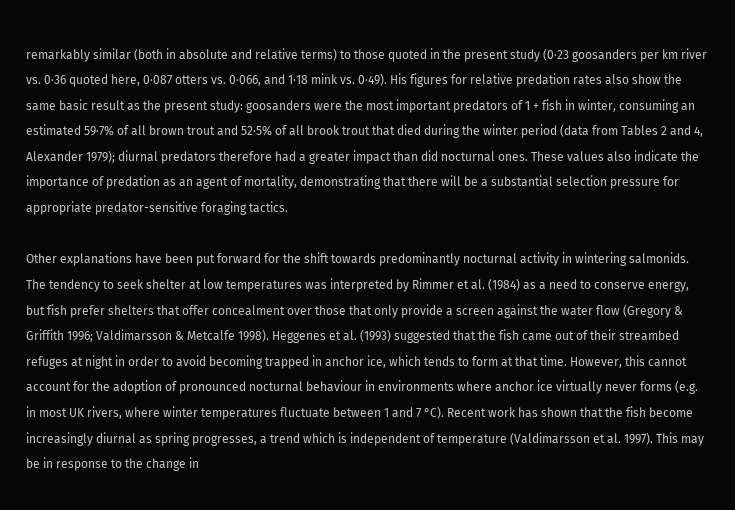remarkably similar (both in absolute and relative terms) to those quoted in the present study (0·23 goosanders per km river vs. 0·36 quoted here, 0·087 otters vs. 0·066, and 1·18 mink vs. 0·49). His figures for relative predation rates also show the same basic result as the present study: goosanders were the most important predators of 1 + fish in winter, consuming an estimated 59·7% of all brown trout and 52·5% of all brook trout that died during the winter period (data from Tables 2 and 4, Alexander 1979); diurnal predators therefore had a greater impact than did nocturnal ones. These values also indicate the importance of predation as an agent of mortality, demonstrating that there will be a substantial selection pressure for appropriate predator-sensitive foraging tactics.

Other explanations have been put forward for the shift towards predominantly nocturnal activity in wintering salmonids. The tendency to seek shelter at low temperatures was interpreted by Rimmer et al. (1984) as a need to conserve energy, but fish prefer shelters that offer concealment over those that only provide a screen against the water flow (Gregory & Griffith 1996; Valdimarsson & Metcalfe 1998). Heggenes et al. (1993) suggested that the fish came out of their streambed refuges at night in order to avoid becoming trapped in anchor ice, which tends to form at that time. However, this cannot account for the adoption of pronounced nocturnal behaviour in environments where anchor ice virtually never forms (e.g. in most UK rivers, where winter temperatures fluctuate between 1 and 7 °C). Recent work has shown that the fish become increasingly diurnal as spring progresses, a trend which is independent of temperature (Valdimarsson et al. 1997). This may be in response to the change in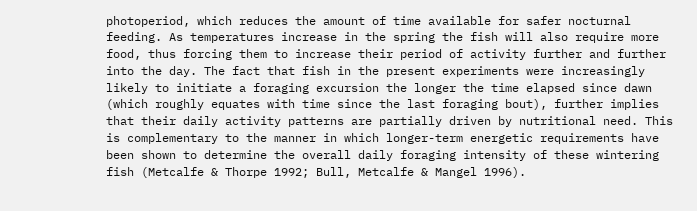photoperiod, which reduces the amount of time available for safer nocturnal feeding. As temperatures increase in the spring the fish will also require more food, thus forcing them to increase their period of activity further and further into the day. The fact that fish in the present experiments were increasingly likely to initiate a foraging excursion the longer the time elapsed since dawn (which roughly equates with time since the last foraging bout), further implies that their daily activity patterns are partially driven by nutritional need. This is complementary to the manner in which longer-term energetic requirements have been shown to determine the overall daily foraging intensity of these wintering fish (Metcalfe & Thorpe 1992; Bull, Metcalfe & Mangel 1996).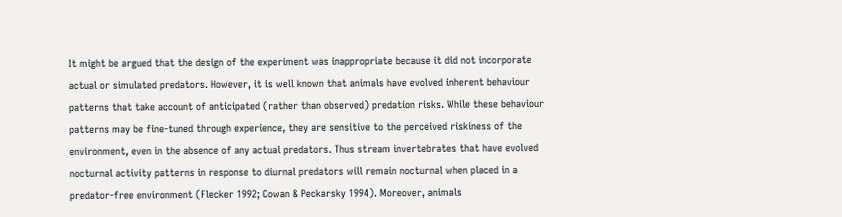It might be argued that the design of the experiment was inappropriate because it did not incorporate actual or simulated predators. However, it is well known that animals have evolved inherent behaviour patterns that take account of anticipated (rather than observed) predation risks. While these behaviour patterns may be fine-tuned through experience, they are sensitive to the perceived riskiness of the environment, even in the absence of any actual predators. Thus stream invertebrates that have evolved nocturnal activity patterns in response to diurnal predators will remain nocturnal when placed in a predator-free environment (Flecker 1992; Cowan & Peckarsky 1994). Moreover, animals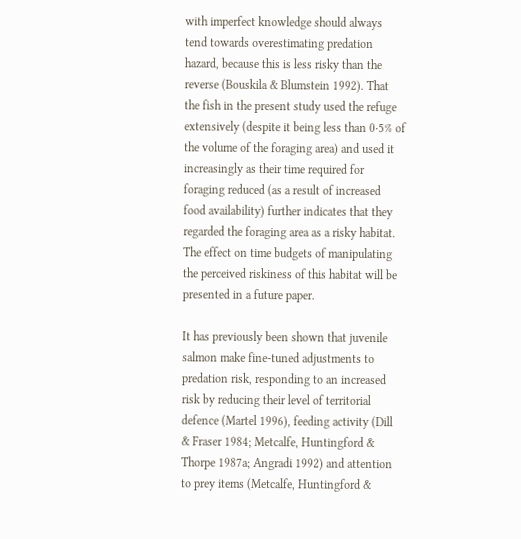with imperfect knowledge should always tend towards overestimating predation hazard, because this is less risky than the reverse (Bouskila & Blumstein 1992). That the fish in the present study used the refuge extensively (despite it being less than 0·5% of the volume of the foraging area) and used it increasingly as their time required for foraging reduced (as a result of increased food availability) further indicates that they regarded the foraging area as a risky habitat. The effect on time budgets of manipulating the perceived riskiness of this habitat will be presented in a future paper.

It has previously been shown that juvenile salmon make fine-tuned adjustments to predation risk, responding to an increased risk by reducing their level of territorial defence (Martel 1996), feeding activity (Dill & Fraser 1984; Metcalfe, Huntingford & Thorpe 1987a; Angradi 1992) and attention to prey items (Metcalfe, Huntingford &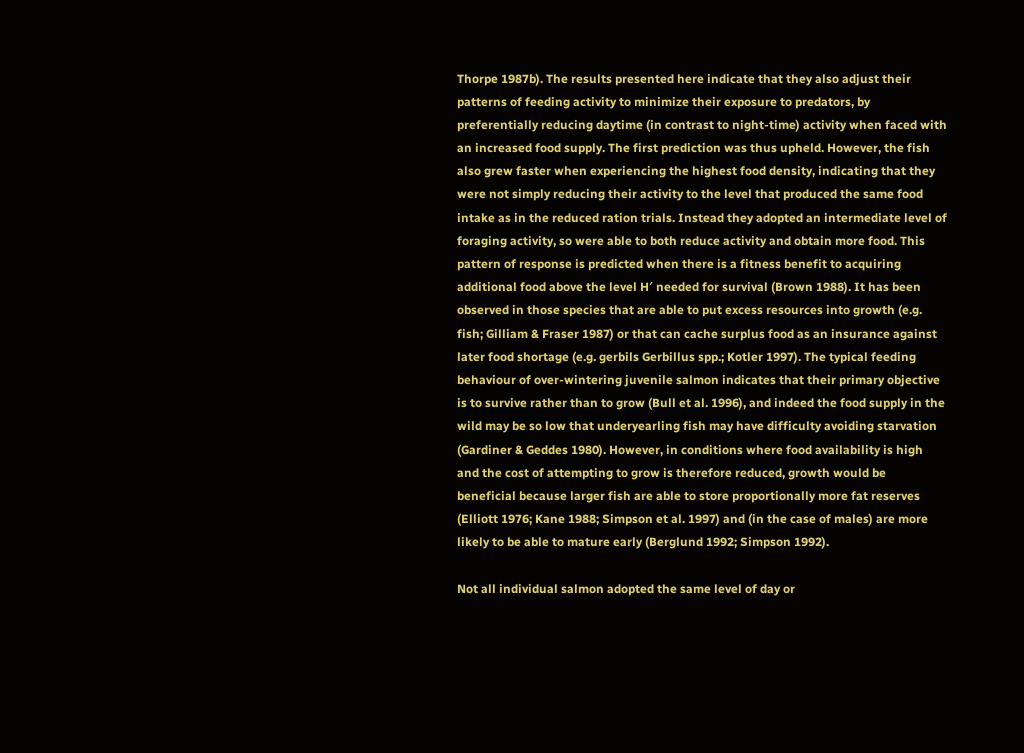Thorpe 1987b). The results presented here indicate that they also adjust their patterns of feeding activity to minimize their exposure to predators, by preferentially reducing daytime (in contrast to night-time) activity when faced with an increased food supply. The first prediction was thus upheld. However, the fish also grew faster when experiencing the highest food density, indicating that they were not simply reducing their activity to the level that produced the same food intake as in the reduced ration trials. Instead they adopted an intermediate level of foraging activity, so were able to both reduce activity and obtain more food. This pattern of response is predicted when there is a fitness benefit to acquiring additional food above the level H′ needed for survival (Brown 1988). It has been observed in those species that are able to put excess resources into growth (e.g. fish; Gilliam & Fraser 1987) or that can cache surplus food as an insurance against later food shortage (e.g. gerbils Gerbillus spp.; Kotler 1997). The typical feeding behaviour of over-wintering juvenile salmon indicates that their primary objective is to survive rather than to grow (Bull et al. 1996), and indeed the food supply in the wild may be so low that underyearling fish may have difficulty avoiding starvation (Gardiner & Geddes 1980). However, in conditions where food availability is high and the cost of attempting to grow is therefore reduced, growth would be beneficial because larger fish are able to store proportionally more fat reserves (Elliott 1976; Kane 1988; Simpson et al. 1997) and (in the case of males) are more likely to be able to mature early (Berglund 1992; Simpson 1992).

Not all individual salmon adopted the same level of day or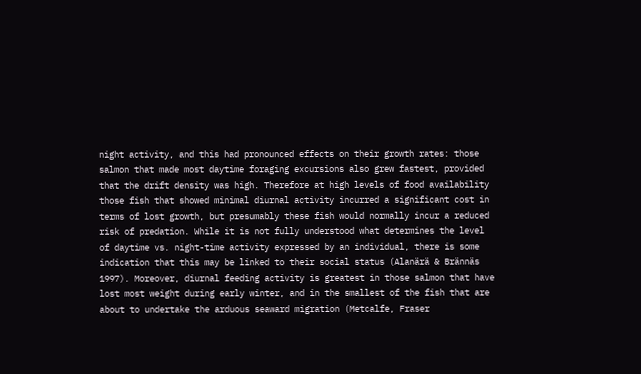night activity, and this had pronounced effects on their growth rates: those salmon that made most daytime foraging excursions also grew fastest, provided that the drift density was high. Therefore at high levels of food availability those fish that showed minimal diurnal activity incurred a significant cost in terms of lost growth, but presumably these fish would normally incur a reduced risk of predation. While it is not fully understood what determines the level of daytime vs. night-time activity expressed by an individual, there is some indication that this may be linked to their social status (Alanärä & Brännäs 1997). Moreover, diurnal feeding activity is greatest in those salmon that have lost most weight during early winter, and in the smallest of the fish that are about to undertake the arduous seaward migration (Metcalfe, Fraser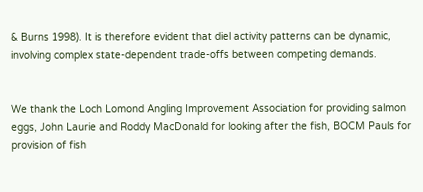& Burns 1998). It is therefore evident that diel activity patterns can be dynamic, involving complex state-dependent trade-offs between competing demands.


We thank the Loch Lomond Angling Improvement Association for providing salmon eggs, John Laurie and Roddy MacDonald for looking after the fish, BOCM Pauls for provision of fish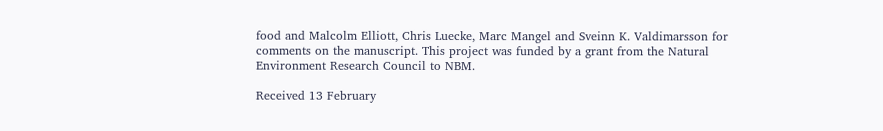food and Malcolm Elliott, Chris Luecke, Marc Mangel and Sveinn K. Valdimarsson for comments on the manuscript. This project was funded by a grant from the Natural Environment Research Council to NBM.

Received 13 February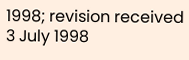1998; revision received 3 July 1998